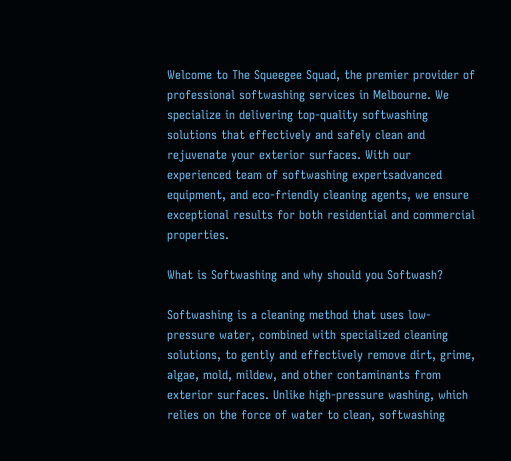Welcome to The Squeegee Squad, the premier provider of professional softwashing services in Melbourne. We specialize in delivering top-quality softwashing solutions that effectively and safely clean and rejuvenate your exterior surfaces. With our experienced team of softwashing expertsadvanced equipment, and eco-friendly cleaning agents, we ensure exceptional results for both residential and commercial properties.

What is Softwashing and why should you Softwash?

Softwashing is a cleaning method that uses low-pressure water, combined with specialized cleaning solutions, to gently and effectively remove dirt, grime, algae, mold, mildew, and other contaminants from exterior surfaces. Unlike high-pressure washing, which relies on the force of water to clean, softwashing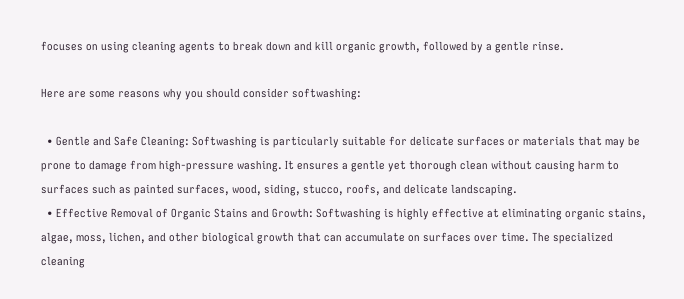focuses on using cleaning agents to break down and kill organic growth, followed by a gentle rinse.

Here are some reasons why you should consider softwashing:

  • Gentle and Safe Cleaning: Softwashing is particularly suitable for delicate surfaces or materials that may be prone to damage from high-pressure washing. It ensures a gentle yet thorough clean without causing harm to surfaces such as painted surfaces, wood, siding, stucco, roofs, and delicate landscaping.
  • Effective Removal of Organic Stains and Growth: Softwashing is highly effective at eliminating organic stains, algae, moss, lichen, and other biological growth that can accumulate on surfaces over time. The specialized cleaning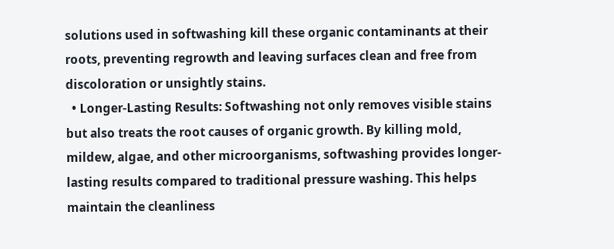solutions used in softwashing kill these organic contaminants at their roots, preventing regrowth and leaving surfaces clean and free from discoloration or unsightly stains.
  • Longer-Lasting Results: Softwashing not only removes visible stains but also treats the root causes of organic growth. By killing mold, mildew, algae, and other microorganisms, softwashing provides longer-lasting results compared to traditional pressure washing. This helps maintain the cleanliness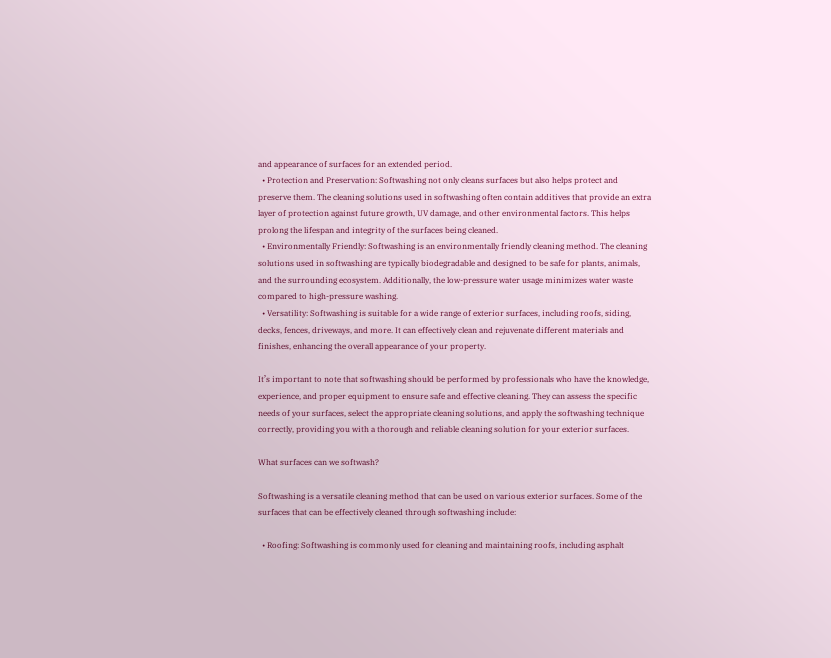and appearance of surfaces for an extended period.
  • Protection and Preservation: Softwashing not only cleans surfaces but also helps protect and preserve them. The cleaning solutions used in softwashing often contain additives that provide an extra layer of protection against future growth, UV damage, and other environmental factors. This helps prolong the lifespan and integrity of the surfaces being cleaned.
  • Environmentally Friendly: Softwashing is an environmentally friendly cleaning method. The cleaning solutions used in softwashing are typically biodegradable and designed to be safe for plants, animals, and the surrounding ecosystem. Additionally, the low-pressure water usage minimizes water waste compared to high-pressure washing.
  • Versatility: Softwashing is suitable for a wide range of exterior surfaces, including roofs, siding, decks, fences, driveways, and more. It can effectively clean and rejuvenate different materials and finishes, enhancing the overall appearance of your property.

It’s important to note that softwashing should be performed by professionals who have the knowledge, experience, and proper equipment to ensure safe and effective cleaning. They can assess the specific needs of your surfaces, select the appropriate cleaning solutions, and apply the softwashing technique correctly, providing you with a thorough and reliable cleaning solution for your exterior surfaces.

What surfaces can we softwash?

Softwashing is a versatile cleaning method that can be used on various exterior surfaces. Some of the surfaces that can be effectively cleaned through softwashing include:

  • Roofing: Softwashing is commonly used for cleaning and maintaining roofs, including asphalt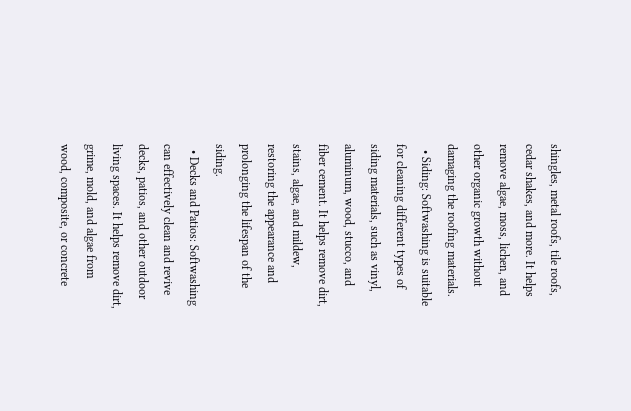shingles, metal roofs, tile roofs, cedar shakes, and more. It helps remove algae, moss, lichen, and other organic growth without damaging the roofing materials.
  • Siding: Softwashing is suitable for cleaning different types of siding materials, such as vinyl, aluminum, wood, stucco, and fiber cement. It helps remove dirt, stains, algae, and mildew, restoring the appearance and prolonging the lifespan of the siding.
  • Decks and Patios: Softwashing can effectively clean and revive decks, patios, and other outdoor living spaces. It helps remove dirt, grime, mold, and algae from wood, composite, or concrete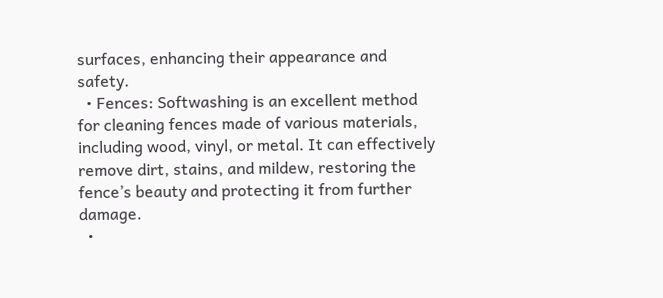surfaces, enhancing their appearance and safety.
  • Fences: Softwashing is an excellent method for cleaning fences made of various materials, including wood, vinyl, or metal. It can effectively remove dirt, stains, and mildew, restoring the fence’s beauty and protecting it from further damage.
  •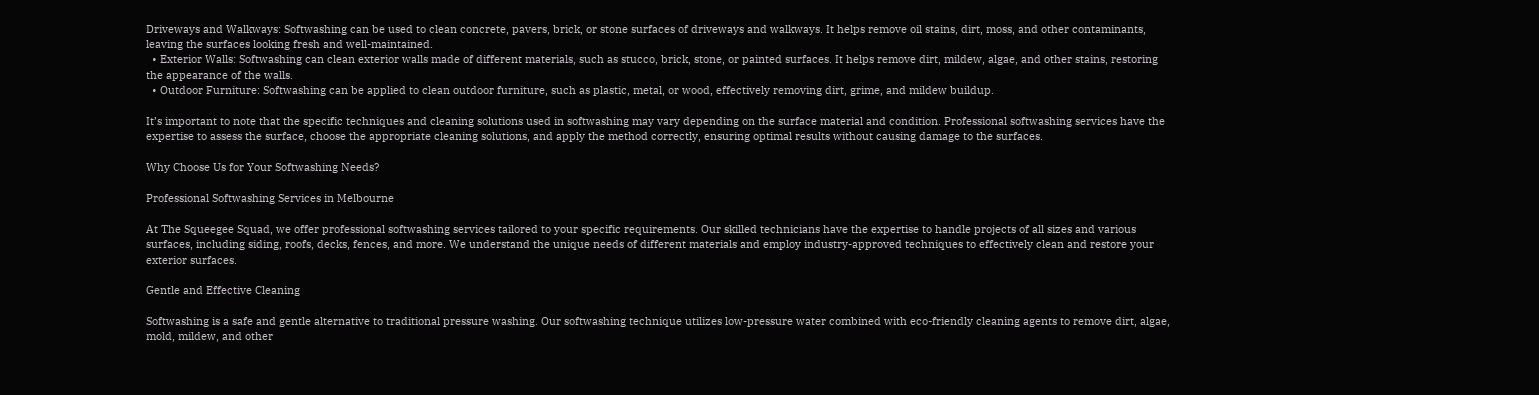Driveways and Walkways: Softwashing can be used to clean concrete, pavers, brick, or stone surfaces of driveways and walkways. It helps remove oil stains, dirt, moss, and other contaminants, leaving the surfaces looking fresh and well-maintained.
  • Exterior Walls: Softwashing can clean exterior walls made of different materials, such as stucco, brick, stone, or painted surfaces. It helps remove dirt, mildew, algae, and other stains, restoring the appearance of the walls.
  • Outdoor Furniture: Softwashing can be applied to clean outdoor furniture, such as plastic, metal, or wood, effectively removing dirt, grime, and mildew buildup.

It’s important to note that the specific techniques and cleaning solutions used in softwashing may vary depending on the surface material and condition. Professional softwashing services have the expertise to assess the surface, choose the appropriate cleaning solutions, and apply the method correctly, ensuring optimal results without causing damage to the surfaces.

Why Choose Us for Your Softwashing Needs?

Professional Softwashing Services in Melbourne

At The Squeegee Squad, we offer professional softwashing services tailored to your specific requirements. Our skilled technicians have the expertise to handle projects of all sizes and various surfaces, including siding, roofs, decks, fences, and more. We understand the unique needs of different materials and employ industry-approved techniques to effectively clean and restore your exterior surfaces.

Gentle and Effective Cleaning

Softwashing is a safe and gentle alternative to traditional pressure washing. Our softwashing technique utilizes low-pressure water combined with eco-friendly cleaning agents to remove dirt, algae, mold, mildew, and other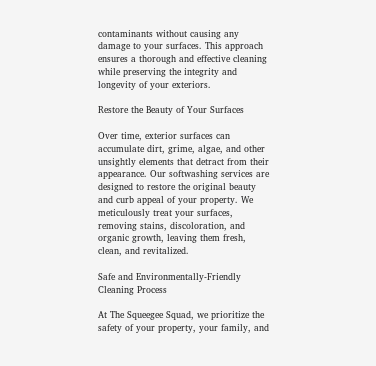contaminants without causing any damage to your surfaces. This approach ensures a thorough and effective cleaning while preserving the integrity and longevity of your exteriors.

Restore the Beauty of Your Surfaces

Over time, exterior surfaces can accumulate dirt, grime, algae, and other unsightly elements that detract from their appearance. Our softwashing services are designed to restore the original beauty and curb appeal of your property. We meticulously treat your surfaces, removing stains, discoloration, and organic growth, leaving them fresh, clean, and revitalized.

Safe and Environmentally-Friendly Cleaning Process

At The Squeegee Squad, we prioritize the safety of your property, your family, and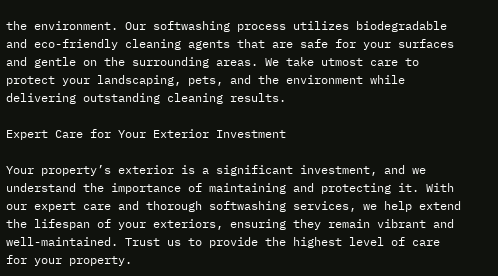the environment. Our softwashing process utilizes biodegradable and eco-friendly cleaning agents that are safe for your surfaces and gentle on the surrounding areas. We take utmost care to protect your landscaping, pets, and the environment while delivering outstanding cleaning results.

Expert Care for Your Exterior Investment

Your property’s exterior is a significant investment, and we understand the importance of maintaining and protecting it. With our expert care and thorough softwashing services, we help extend the lifespan of your exteriors, ensuring they remain vibrant and well-maintained. Trust us to provide the highest level of care for your property.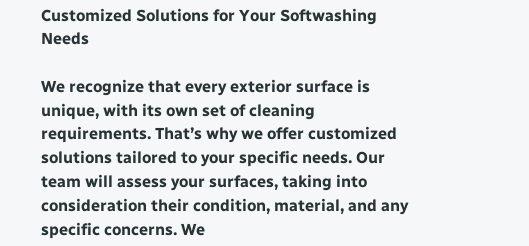Customized Solutions for Your Softwashing Needs

We recognize that every exterior surface is unique, with its own set of cleaning requirements. That’s why we offer customized solutions tailored to your specific needs. Our team will assess your surfaces, taking into consideration their condition, material, and any specific concerns. We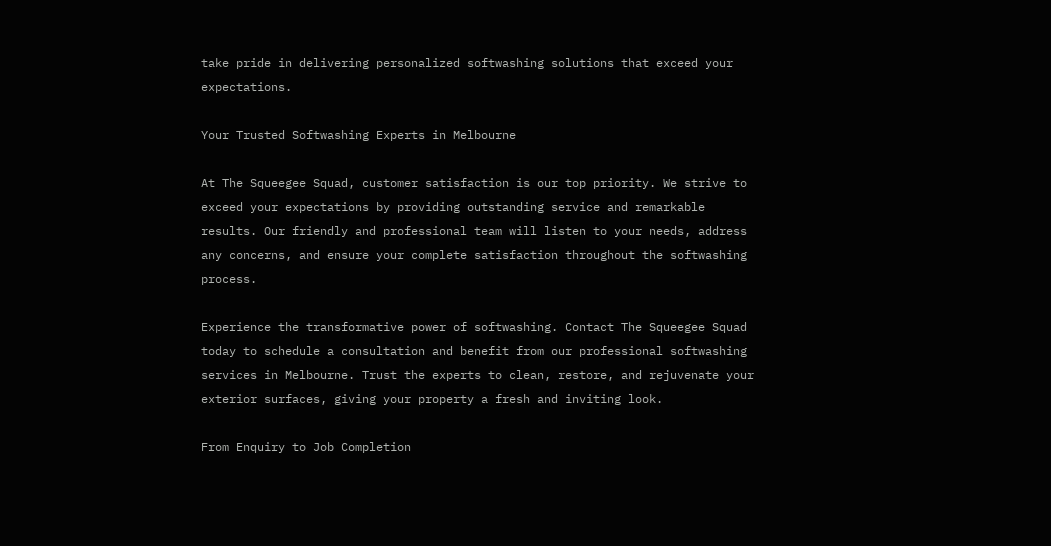take pride in delivering personalized softwashing solutions that exceed your expectations.

Your Trusted Softwashing Experts in Melbourne

At The Squeegee Squad, customer satisfaction is our top priority. We strive to exceed your expectations by providing outstanding service and remarkable results. Our friendly and professional team will listen to your needs, address any concerns, and ensure your complete satisfaction throughout the softwashing process.

Experience the transformative power of softwashing. Contact The Squeegee Squad today to schedule a consultation and benefit from our professional softwashing services in Melbourne. Trust the experts to clean, restore, and rejuvenate your exterior surfaces, giving your property a fresh and inviting look.

From Enquiry to Job Completion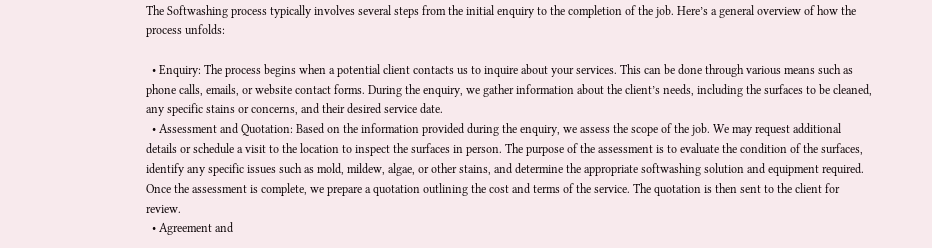The Softwashing process typically involves several steps from the initial enquiry to the completion of the job. Here’s a general overview of how the process unfolds:

  • Enquiry: The process begins when a potential client contacts us to inquire about your services. This can be done through various means such as phone calls, emails, or website contact forms. During the enquiry, we gather information about the client’s needs, including the surfaces to be cleaned, any specific stains or concerns, and their desired service date.
  • Assessment and Quotation: Based on the information provided during the enquiry, we assess the scope of the job. We may request additional details or schedule a visit to the location to inspect the surfaces in person. The purpose of the assessment is to evaluate the condition of the surfaces, identify any specific issues such as mold, mildew, algae, or other stains, and determine the appropriate softwashing solution and equipment required. Once the assessment is complete, we prepare a quotation outlining the cost and terms of the service. The quotation is then sent to the client for review.
  • Agreement and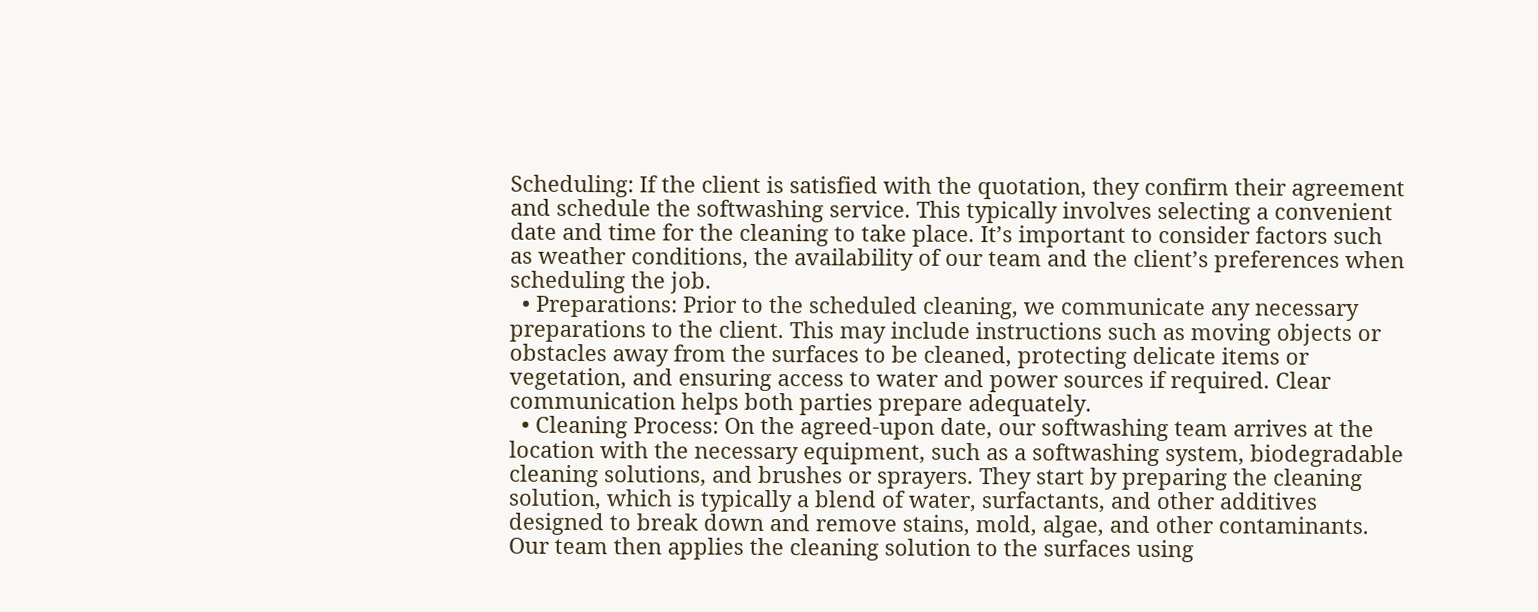Scheduling: If the client is satisfied with the quotation, they confirm their agreement and schedule the softwashing service. This typically involves selecting a convenient date and time for the cleaning to take place. It’s important to consider factors such as weather conditions, the availability of our team and the client’s preferences when scheduling the job.
  • Preparations: Prior to the scheduled cleaning, we communicate any necessary preparations to the client. This may include instructions such as moving objects or obstacles away from the surfaces to be cleaned, protecting delicate items or vegetation, and ensuring access to water and power sources if required. Clear communication helps both parties prepare adequately.
  • Cleaning Process: On the agreed-upon date, our softwashing team arrives at the location with the necessary equipment, such as a softwashing system, biodegradable cleaning solutions, and brushes or sprayers. They start by preparing the cleaning solution, which is typically a blend of water, surfactants, and other additives designed to break down and remove stains, mold, algae, and other contaminants. Our team then applies the cleaning solution to the surfaces using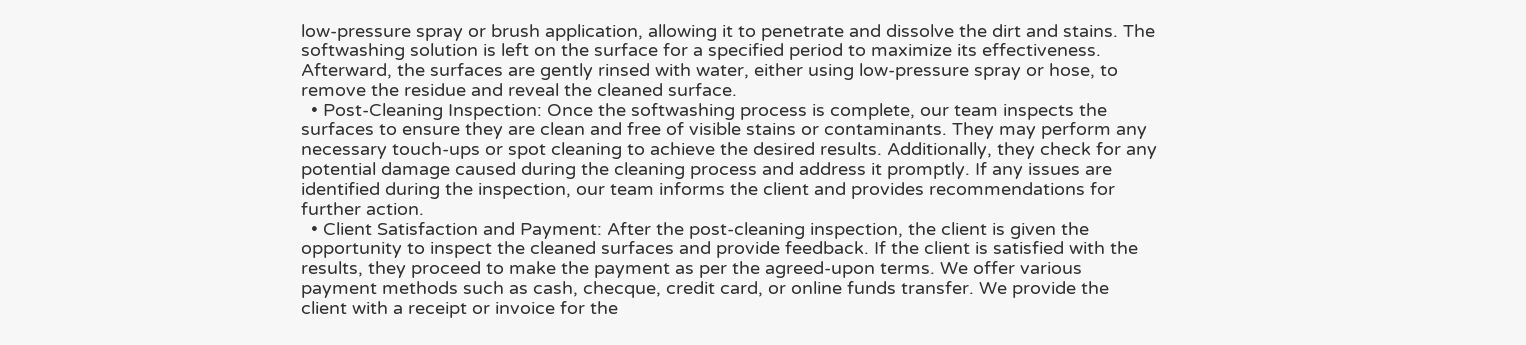low-pressure spray or brush application, allowing it to penetrate and dissolve the dirt and stains. The softwashing solution is left on the surface for a specified period to maximize its effectiveness. Afterward, the surfaces are gently rinsed with water, either using low-pressure spray or hose, to remove the residue and reveal the cleaned surface.
  • Post-Cleaning Inspection: Once the softwashing process is complete, our team inspects the surfaces to ensure they are clean and free of visible stains or contaminants. They may perform any necessary touch-ups or spot cleaning to achieve the desired results. Additionally, they check for any potential damage caused during the cleaning process and address it promptly. If any issues are identified during the inspection, our team informs the client and provides recommendations for further action.
  • Client Satisfaction and Payment: After the post-cleaning inspection, the client is given the opportunity to inspect the cleaned surfaces and provide feedback. If the client is satisfied with the results, they proceed to make the payment as per the agreed-upon terms. We offer various payment methods such as cash, checque, credit card, or online funds transfer. We provide the client with a receipt or invoice for the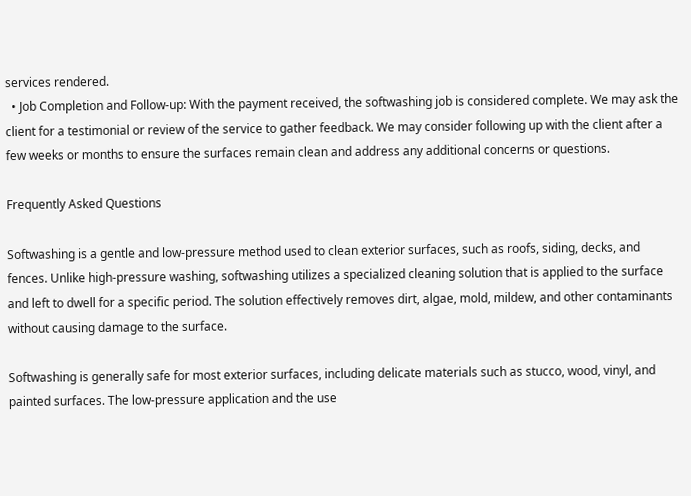services rendered.
  • Job Completion and Follow-up: With the payment received, the softwashing job is considered complete. We may ask the client for a testimonial or review of the service to gather feedback. We may consider following up with the client after a few weeks or months to ensure the surfaces remain clean and address any additional concerns or questions.

Frequently Asked Questions

Softwashing is a gentle and low-pressure method used to clean exterior surfaces, such as roofs, siding, decks, and fences. Unlike high-pressure washing, softwashing utilizes a specialized cleaning solution that is applied to the surface and left to dwell for a specific period. The solution effectively removes dirt, algae, mold, mildew, and other contaminants without causing damage to the surface.

Softwashing is generally safe for most exterior surfaces, including delicate materials such as stucco, wood, vinyl, and painted surfaces. The low-pressure application and the use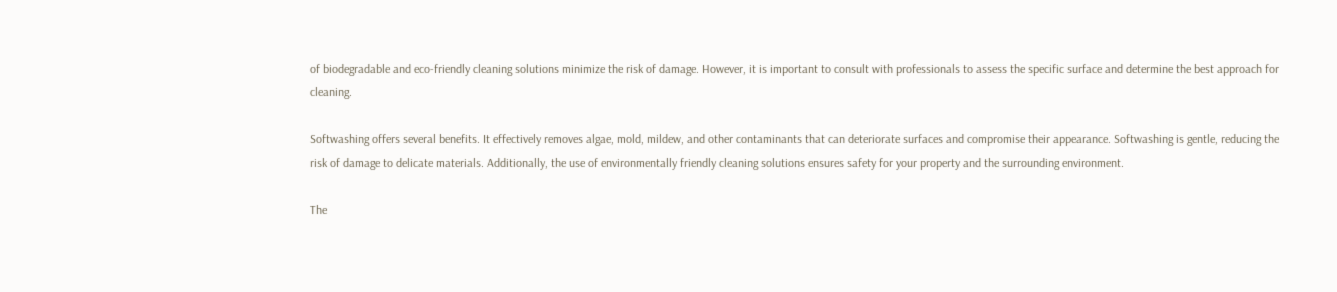of biodegradable and eco-friendly cleaning solutions minimize the risk of damage. However, it is important to consult with professionals to assess the specific surface and determine the best approach for cleaning.

Softwashing offers several benefits. It effectively removes algae, mold, mildew, and other contaminants that can deteriorate surfaces and compromise their appearance. Softwashing is gentle, reducing the risk of damage to delicate materials. Additionally, the use of environmentally friendly cleaning solutions ensures safety for your property and the surrounding environment.

The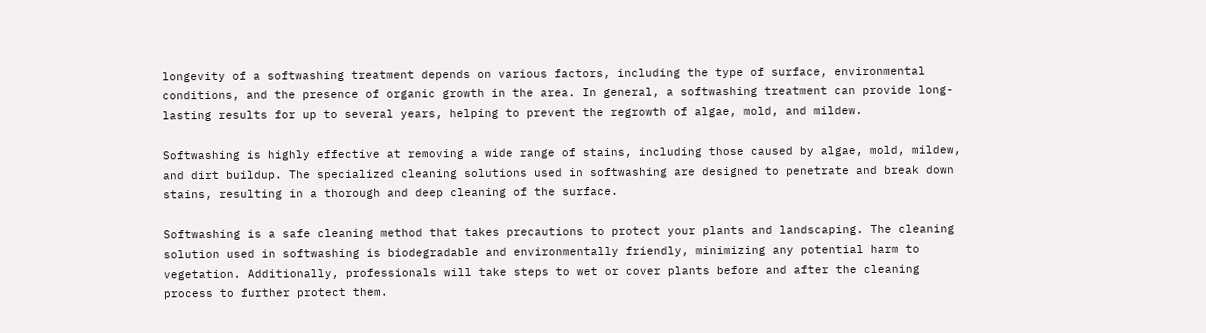longevity of a softwashing treatment depends on various factors, including the type of surface, environmental conditions, and the presence of organic growth in the area. In general, a softwashing treatment can provide long-lasting results for up to several years, helping to prevent the regrowth of algae, mold, and mildew.

Softwashing is highly effective at removing a wide range of stains, including those caused by algae, mold, mildew, and dirt buildup. The specialized cleaning solutions used in softwashing are designed to penetrate and break down stains, resulting in a thorough and deep cleaning of the surface.

Softwashing is a safe cleaning method that takes precautions to protect your plants and landscaping. The cleaning solution used in softwashing is biodegradable and environmentally friendly, minimizing any potential harm to vegetation. Additionally, professionals will take steps to wet or cover plants before and after the cleaning process to further protect them.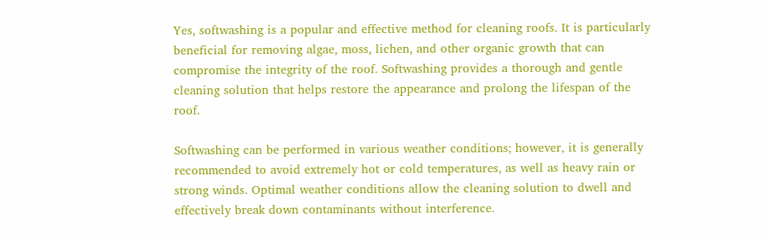Yes, softwashing is a popular and effective method for cleaning roofs. It is particularly beneficial for removing algae, moss, lichen, and other organic growth that can compromise the integrity of the roof. Softwashing provides a thorough and gentle cleaning solution that helps restore the appearance and prolong the lifespan of the roof.

Softwashing can be performed in various weather conditions; however, it is generally recommended to avoid extremely hot or cold temperatures, as well as heavy rain or strong winds. Optimal weather conditions allow the cleaning solution to dwell and effectively break down contaminants without interference.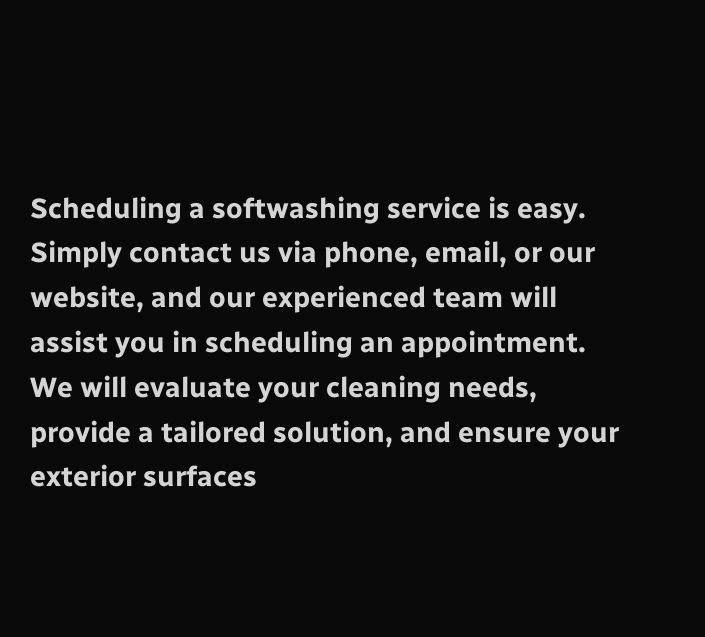Scheduling a softwashing service is easy. Simply contact us via phone, email, or our website, and our experienced team will assist you in scheduling an appointment. We will evaluate your cleaning needs, provide a tailored solution, and ensure your exterior surfaces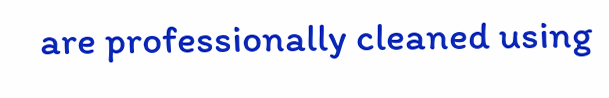are professionally cleaned using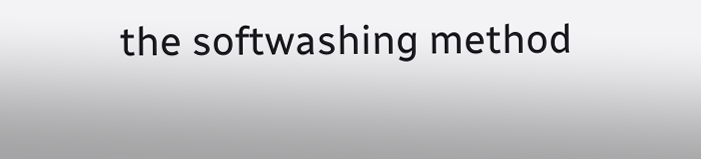the softwashing method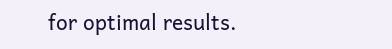for optimal results.